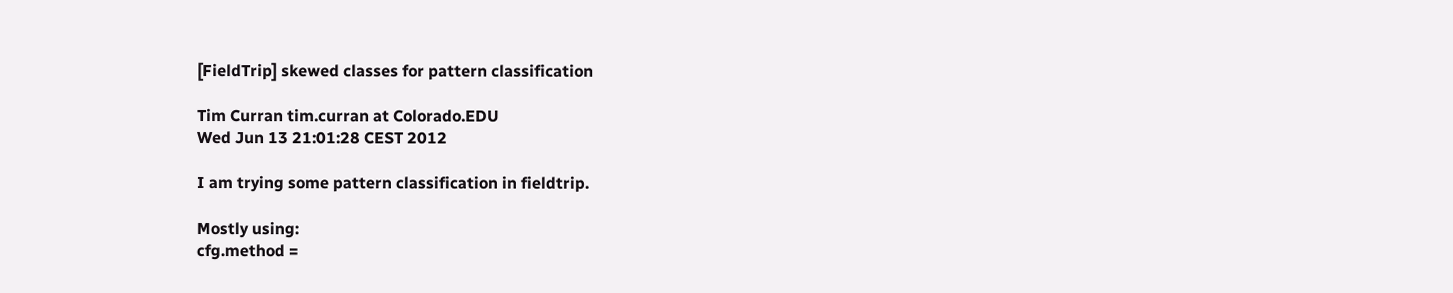[FieldTrip] skewed classes for pattern classification

Tim Curran tim.curran at Colorado.EDU
Wed Jun 13 21:01:28 CEST 2012

I am trying some pattern classification in fieldtrip.

Mostly using:
cfg.method =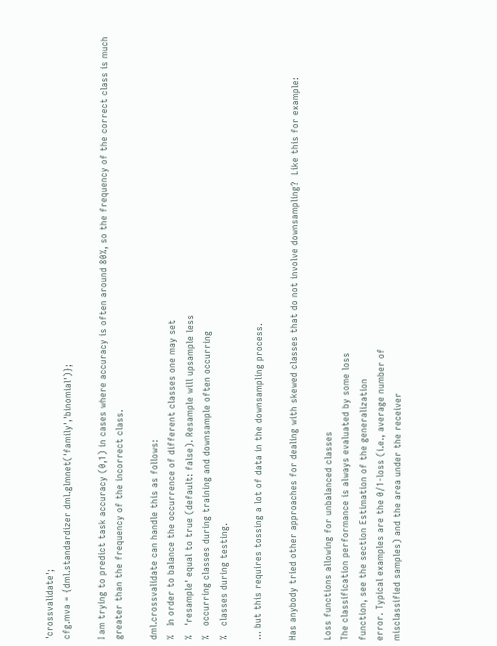'crossvalidate';
cfg.mva = {dml.standardizer dml.glmnet('family','binomial')};

I am trying to predict task accuracy (0,1) in cases where accuracy is often around 80%, so the frequency of the correct class is much greater than the frequency of the incorrect class.

dml.crossvalidate can handle this as follows:
%   In order to balance the occurrence of different classes one may set
%   'resample' equal to true (default: false). Resample will upsample less
%   occurring classes during training and downsample often occurring
%   classes during testing.

… but this requires tossing a lot of data in the downsampling process.

Has anybody tried other approaches for dealing with skewed classes that do not involve downsampling?  Like this for example:

Loss functions allowing for unbalanced classes
The classification performance is always evaluated by some loss
function, see the section Estimation of the generalization
error. Typical examples are the 0/1-loss (i.e., average number of
misclassified samples) and the area under the receiver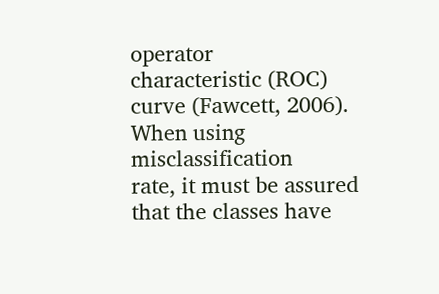operator
characteristic (ROC) curve (Fawcett, 2006). When using misclassification
rate, it must be assured that the classes have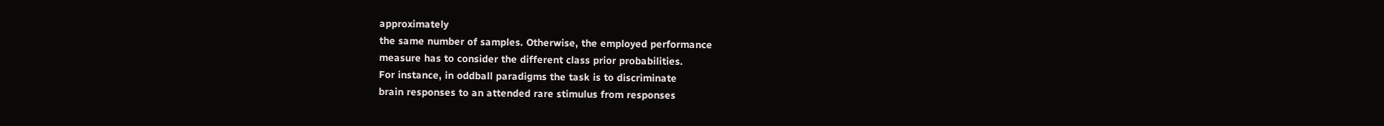approximately
the same number of samples. Otherwise, the employed performance
measure has to consider the different class prior probabilities.
For instance, in oddball paradigms the task is to discriminate
brain responses to an attended rare stimulus from responses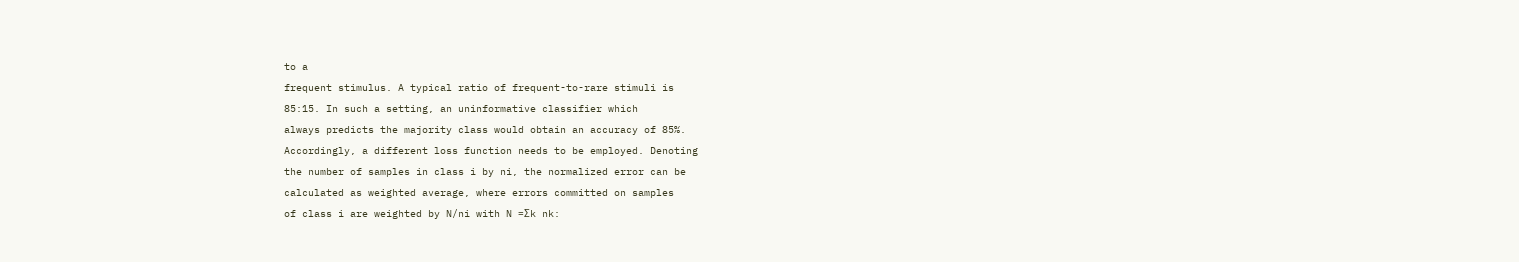to a
frequent stimulus. A typical ratio of frequent-to-rare stimuli is
85:15. In such a setting, an uninformative classifier which
always predicts the majority class would obtain an accuracy of 85%.
Accordingly, a different loss function needs to be employed. Denoting
the number of samples in class i by ni, the normalized error can be
calculated as weighted average, where errors committed on samples
of class i are weighted by N/ni with N =Σk nk: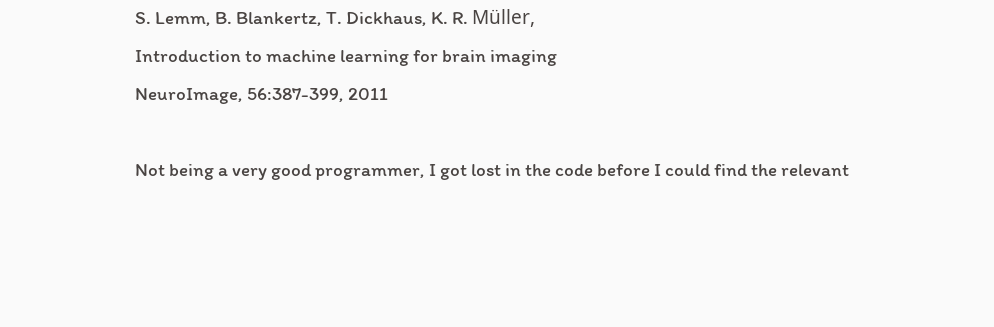S. Lemm, B. Blankertz, T. Dickhaus, K. R. Müller,
Introduction to machine learning for brain imaging
NeuroImage, 56:387-399, 2011

Not being a very good programmer, I got lost in the code before I could find the relevant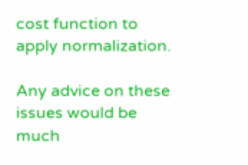cost function to apply normalization.

Any advice on these issues would be much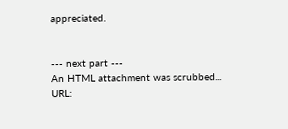appreciated.


--- next part ---
An HTML attachment was scrubbed...
URL: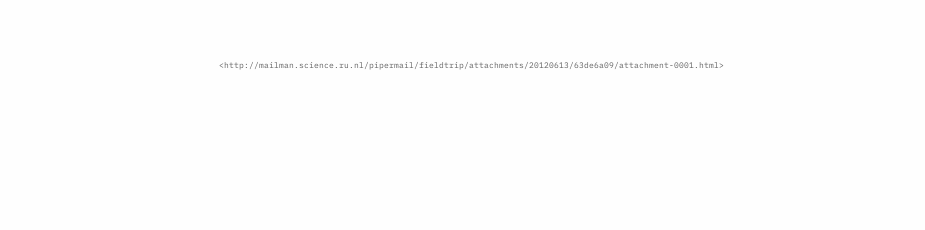<http://mailman.science.ru.nl/pipermail/fieldtrip/attachments/20120613/63de6a09/attachment-0001.html>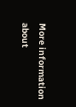More information about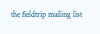the fieldtrip mailing list